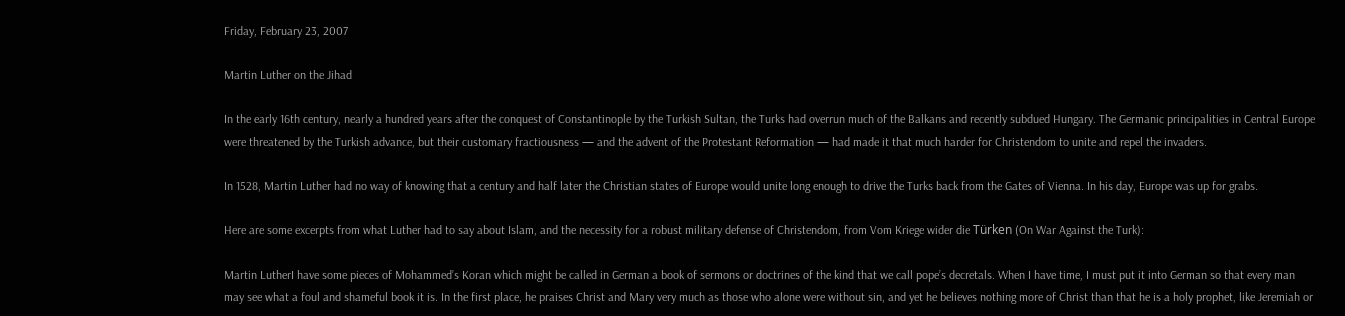Friday, February 23, 2007

Martin Luther on the Jihad

In the early 16th century, nearly a hundred years after the conquest of Constantinople by the Turkish Sultan, the Turks had overrun much of the Balkans and recently subdued Hungary. The Germanic principalities in Central Europe were threatened by the Turkish advance, but their customary fractiousness — and the advent of the Protestant Reformation — had made it that much harder for Christendom to unite and repel the invaders.

In 1528, Martin Luther had no way of knowing that a century and half later the Christian states of Europe would unite long enough to drive the Turks back from the Gates of Vienna. In his day, Europe was up for grabs.

Here are some excerpts from what Luther had to say about Islam, and the necessity for a robust military defense of Christendom, from Vom Kriege wider die Türken (On War Against the Turk):

Martin LutherI have some pieces of Mohammed’s Koran which might be called in German a book of sermons or doctrines of the kind that we call pope’s decretals. When I have time, I must put it into German so that every man may see what a foul and shameful book it is. In the first place, he praises Christ and Mary very much as those who alone were without sin, and yet he believes nothing more of Christ than that he is a holy prophet, like Jeremiah or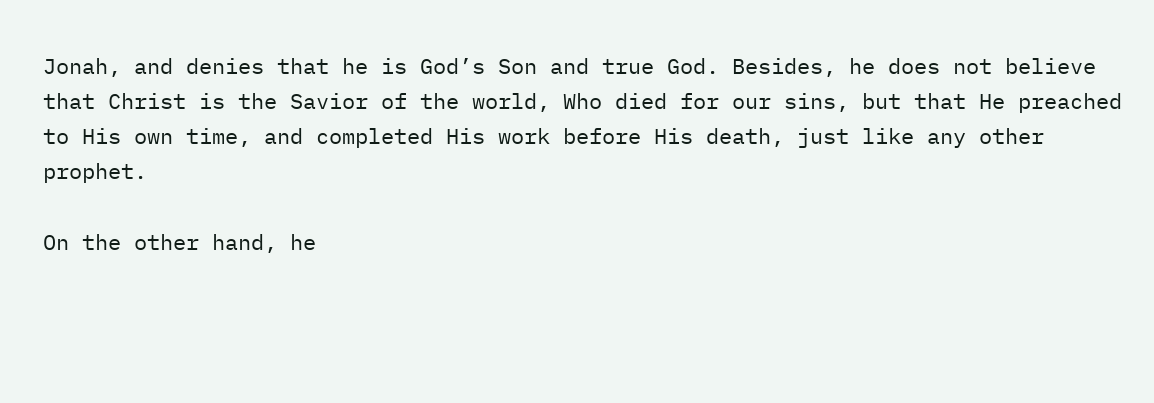Jonah, and denies that he is God’s Son and true God. Besides, he does not believe that Christ is the Savior of the world, Who died for our sins, but that He preached to His own time, and completed His work before His death, just like any other prophet.

On the other hand, he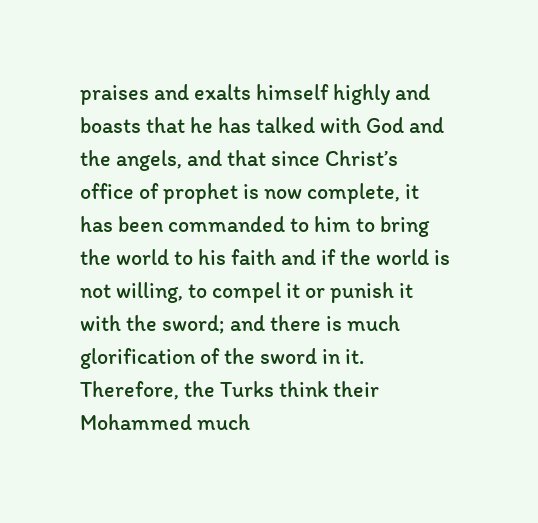praises and exalts himself highly and boasts that he has talked with God and the angels, and that since Christ’s office of prophet is now complete, it has been commanded to him to bring the world to his faith and if the world is not willing, to compel it or punish it with the sword; and there is much glorification of the sword in it. Therefore, the Turks think their Mohammed much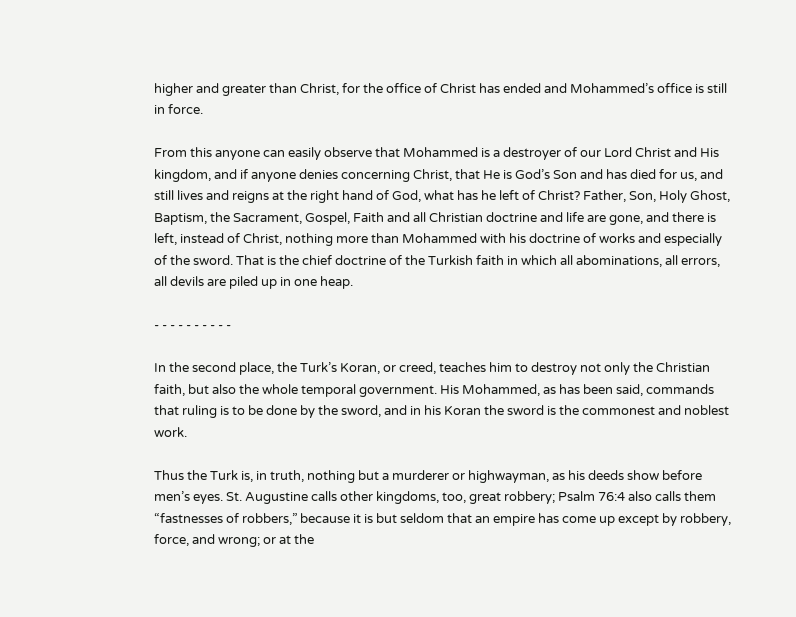higher and greater than Christ, for the office of Christ has ended and Mohammed’s office is still in force.

From this anyone can easily observe that Mohammed is a destroyer of our Lord Christ and His kingdom, and if anyone denies concerning Christ, that He is God’s Son and has died for us, and still lives and reigns at the right hand of God, what has he left of Christ? Father, Son, Holy Ghost, Baptism, the Sacrament, Gospel, Faith and all Christian doctrine and life are gone, and there is left, instead of Christ, nothing more than Mohammed with his doctrine of works and especially of the sword. That is the chief doctrine of the Turkish faith in which all abominations, all errors, all devils are piled up in one heap.

- - - - - - - - - -

In the second place, the Turk’s Koran, or creed, teaches him to destroy not only the Christian faith, but also the whole temporal government. His Mohammed, as has been said, commands that ruling is to be done by the sword, and in his Koran the sword is the commonest and noblest work.

Thus the Turk is, in truth, nothing but a murderer or highwayman, as his deeds show before men’s eyes. St. Augustine calls other kingdoms, too, great robbery; Psalm 76:4 also calls them “fastnesses of robbers,” because it is but seldom that an empire has come up except by robbery, force, and wrong; or at the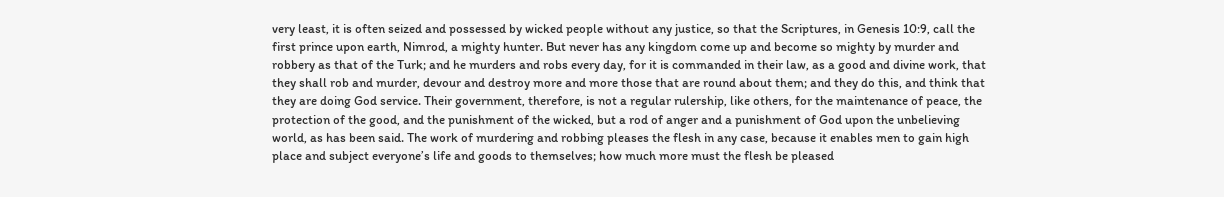very least, it is often seized and possessed by wicked people without any justice, so that the Scriptures, in Genesis 10:9, call the first prince upon earth, Nimrod, a mighty hunter. But never has any kingdom come up and become so mighty by murder and robbery as that of the Turk; and he murders and robs every day, for it is commanded in their law, as a good and divine work, that they shall rob and murder, devour and destroy more and more those that are round about them; and they do this, and think that they are doing God service. Their government, therefore, is not a regular rulership, like others, for the maintenance of peace, the protection of the good, and the punishment of the wicked, but a rod of anger and a punishment of God upon the unbelieving world, as has been said. The work of murdering and robbing pleases the flesh in any case, because it enables men to gain high place and subject everyone’s life and goods to themselves; how much more must the flesh be pleased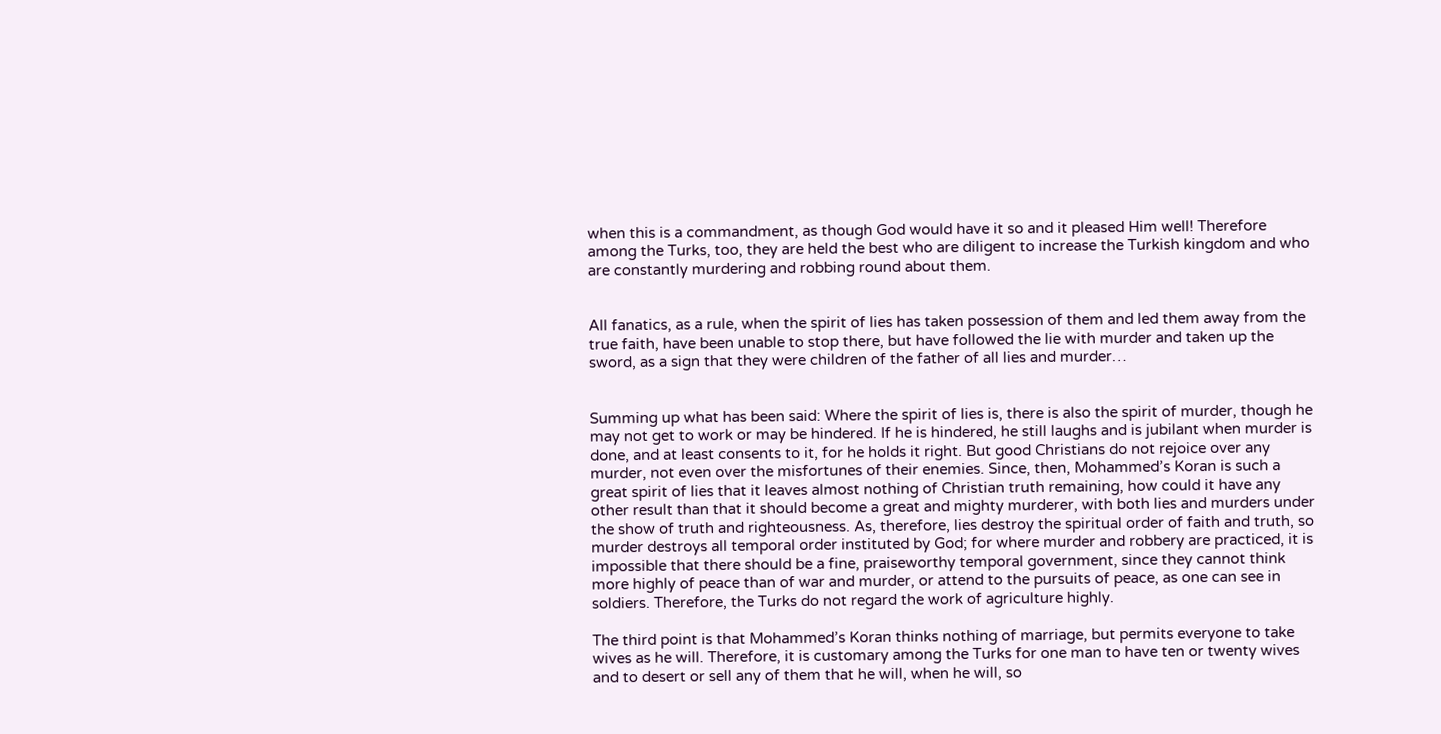when this is a commandment, as though God would have it so and it pleased Him well! Therefore among the Turks, too, they are held the best who are diligent to increase the Turkish kingdom and who are constantly murdering and robbing round about them.


All fanatics, as a rule, when the spirit of lies has taken possession of them and led them away from the true faith, have been unable to stop there, but have followed the lie with murder and taken up the sword, as a sign that they were children of the father of all lies and murder…


Summing up what has been said: Where the spirit of lies is, there is also the spirit of murder, though he may not get to work or may be hindered. If he is hindered, he still laughs and is jubilant when murder is done, and at least consents to it, for he holds it right. But good Christians do not rejoice over any murder, not even over the misfortunes of their enemies. Since, then, Mohammed’s Koran is such a great spirit of lies that it leaves almost nothing of Christian truth remaining, how could it have any other result than that it should become a great and mighty murderer, with both lies and murders under the show of truth and righteousness. As, therefore, lies destroy the spiritual order of faith and truth, so murder destroys all temporal order instituted by God; for where murder and robbery are practiced, it is impossible that there should be a fine, praiseworthy temporal government, since they cannot think more highly of peace than of war and murder, or attend to the pursuits of peace, as one can see in soldiers. Therefore, the Turks do not regard the work of agriculture highly.

The third point is that Mohammed’s Koran thinks nothing of marriage, but permits everyone to take wives as he will. Therefore, it is customary among the Turks for one man to have ten or twenty wives and to desert or sell any of them that he will, when he will, so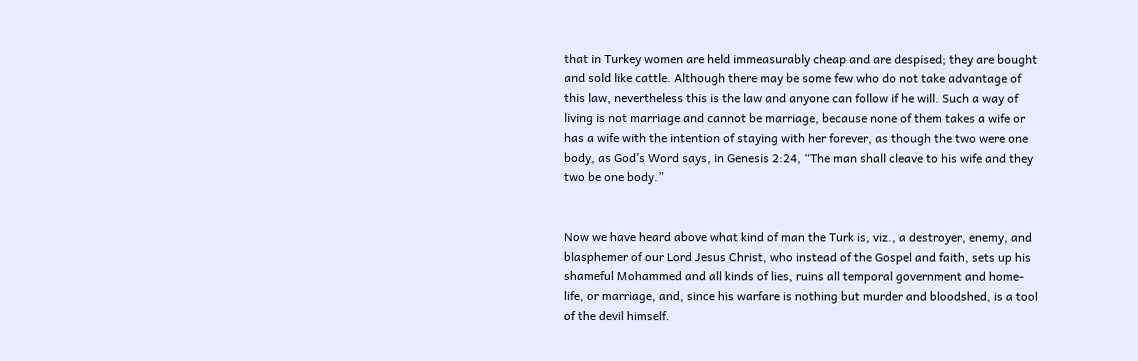that in Turkey women are held immeasurably cheap and are despised; they are bought and sold like cattle. Although there may be some few who do not take advantage of this law, nevertheless this is the law and anyone can follow if he will. Such a way of living is not marriage and cannot be marriage, because none of them takes a wife or has a wife with the intention of staying with her forever, as though the two were one body, as God’s Word says, in Genesis 2:24, “The man shall cleave to his wife and they two be one body.”


Now we have heard above what kind of man the Turk is, viz., a destroyer, enemy, and blasphemer of our Lord Jesus Christ, who instead of the Gospel and faith, sets up his shameful Mohammed and all kinds of lies, ruins all temporal government and home-life, or marriage, and, since his warfare is nothing but murder and bloodshed, is a tool of the devil himself.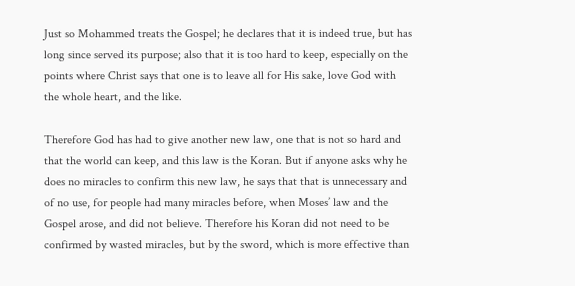Just so Mohammed treats the Gospel; he declares that it is indeed true, but has long since served its purpose; also that it is too hard to keep, especially on the points where Christ says that one is to leave all for His sake, love God with the whole heart, and the like.

Therefore God has had to give another new law, one that is not so hard and that the world can keep, and this law is the Koran. But if anyone asks why he does no miracles to confirm this new law, he says that that is unnecessary and of no use, for people had many miracles before, when Moses’ law and the Gospel arose, and did not believe. Therefore his Koran did not need to be confirmed by wasted miracles, but by the sword, which is more effective than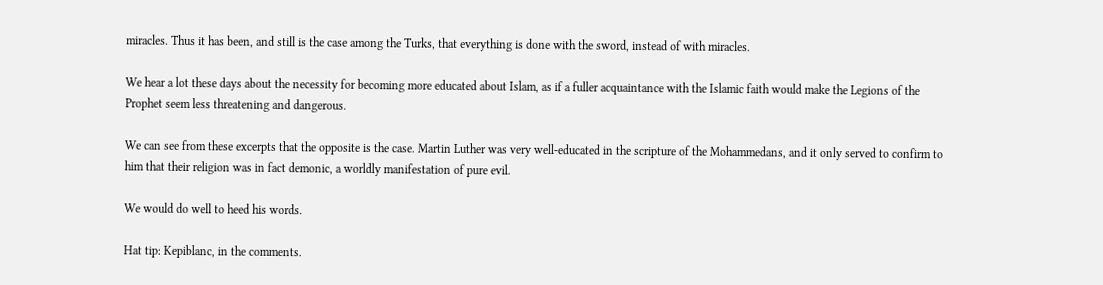miracles. Thus it has been, and still is the case among the Turks, that everything is done with the sword, instead of with miracles.

We hear a lot these days about the necessity for becoming more educated about Islam, as if a fuller acquaintance with the Islamic faith would make the Legions of the Prophet seem less threatening and dangerous.

We can see from these excerpts that the opposite is the case. Martin Luther was very well-educated in the scripture of the Mohammedans, and it only served to confirm to him that their religion was in fact demonic, a worldly manifestation of pure evil.

We would do well to heed his words.

Hat tip: Kepiblanc, in the comments.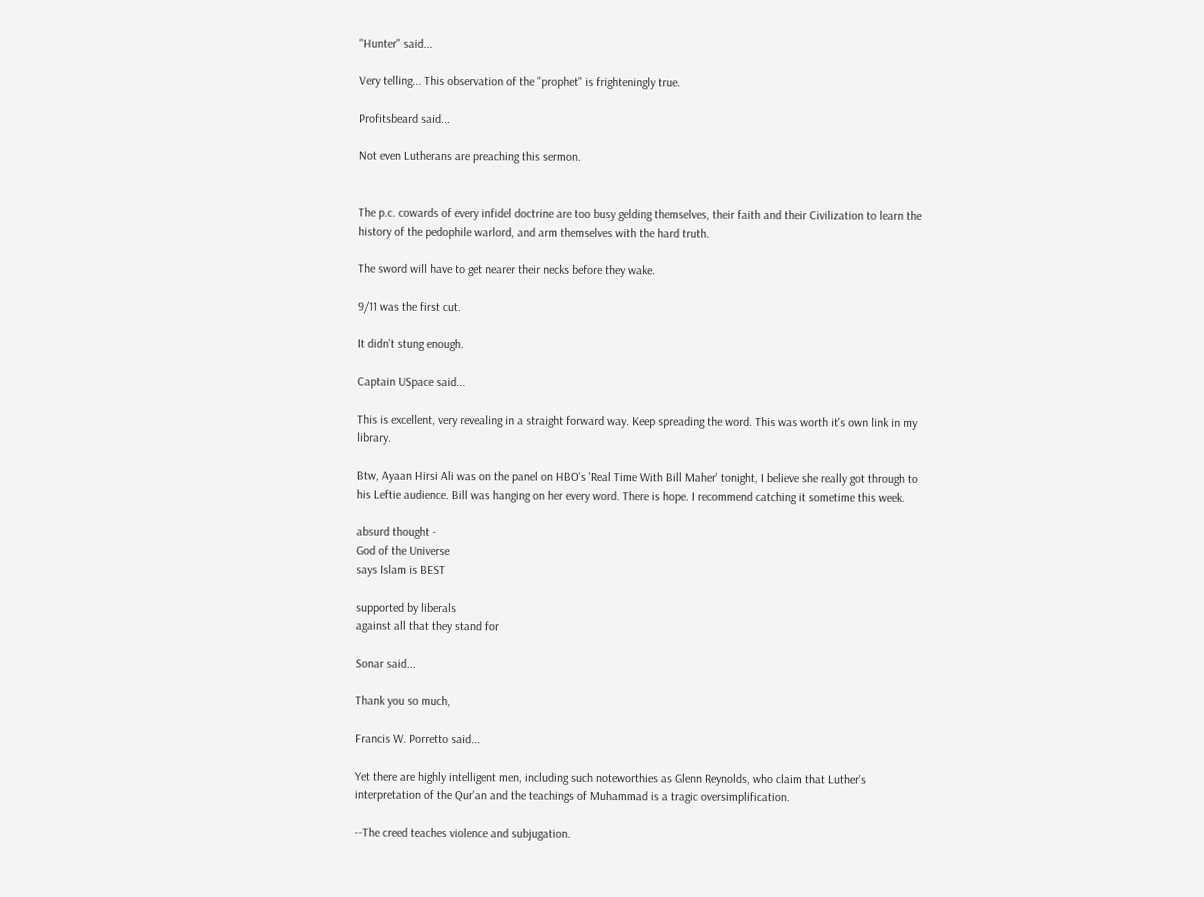"Hunter" said...

Very telling... This observation of the "prophet" is frighteningly true.

Profitsbeard said...

Not even Lutherans are preaching this sermon.


The p.c. cowards of every infidel doctrine are too busy gelding themselves, their faith and their Civilization to learn the history of the pedophile warlord, and arm themselves with the hard truth.

The sword will have to get nearer their necks before they wake.

9/11 was the first cut.

It didn't stung enough.

Captain USpace said...

This is excellent, very revealing in a straight forward way. Keep spreading the word. This was worth it's own link in my library.

Btw, Ayaan Hirsi Ali was on the panel on HBO's 'Real Time With Bill Maher' tonight, I believe she really got through to his Leftie audience. Bill was hanging on her every word. There is hope. I recommend catching it sometime this week.

absurd thought -
God of the Universe
says Islam is BEST

supported by liberals
against all that they stand for

Sonar said...

Thank you so much,

Francis W. Porretto said...

Yet there are highly intelligent men, including such noteworthies as Glenn Reynolds, who claim that Luther's interpretation of the Qur'an and the teachings of Muhammad is a tragic oversimplification.

--The creed teaches violence and subjugation.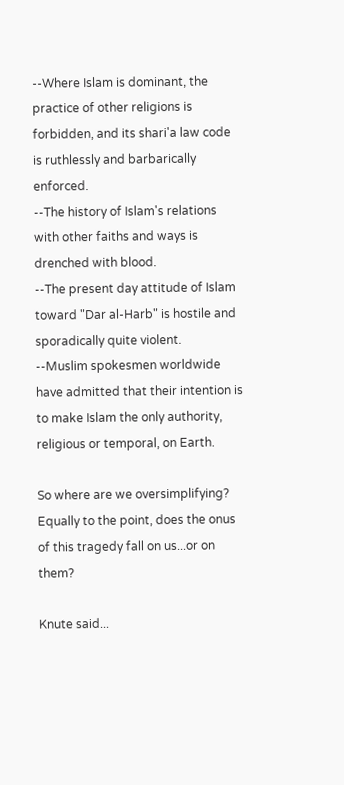--Where Islam is dominant, the practice of other religions is forbidden, and its shari'a law code is ruthlessly and barbarically enforced.
--The history of Islam's relations with other faiths and ways is drenched with blood.
--The present day attitude of Islam toward "Dar al-Harb" is hostile and sporadically quite violent.
--Muslim spokesmen worldwide have admitted that their intention is to make Islam the only authority, religious or temporal, on Earth.

So where are we oversimplifying? Equally to the point, does the onus of this tragedy fall on us...or on them?

Knute said...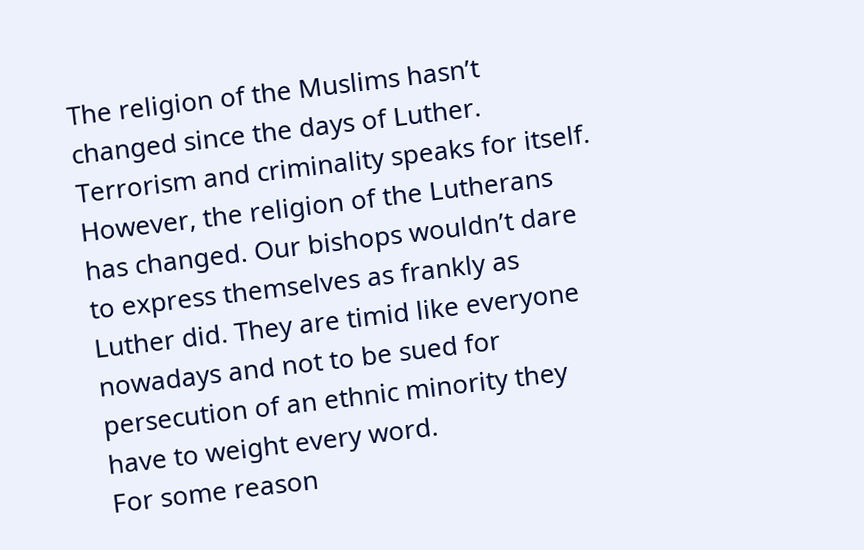The religion of the Muslims hasn’t changed since the days of Luther. Terrorism and criminality speaks for itself. However, the religion of the Lutherans has changed. Our bishops wouldn’t dare to express themselves as frankly as Luther did. They are timid like everyone nowadays and not to be sued for persecution of an ethnic minority they have to weight every word.
For some reason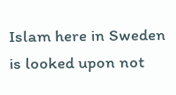Islam here in Sweden is looked upon not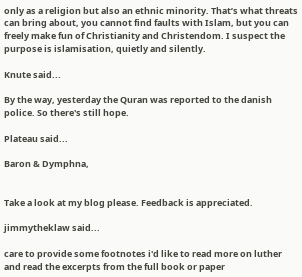only as a religion but also an ethnic minority. That’s what threats can bring about, you cannot find faults with Islam, but you can freely make fun of Christianity and Christendom. I suspect the purpose is islamisation, quietly and silently.

Knute said...

By the way, yesterday the Quran was reported to the danish police. So there's still hope.

Plateau said...

Baron & Dymphna,


Take a look at my blog please. Feedback is appreciated.

jimmytheklaw said...

care to provide some footnotes i'd like to read more on luther and read the excerpts from the full book or paper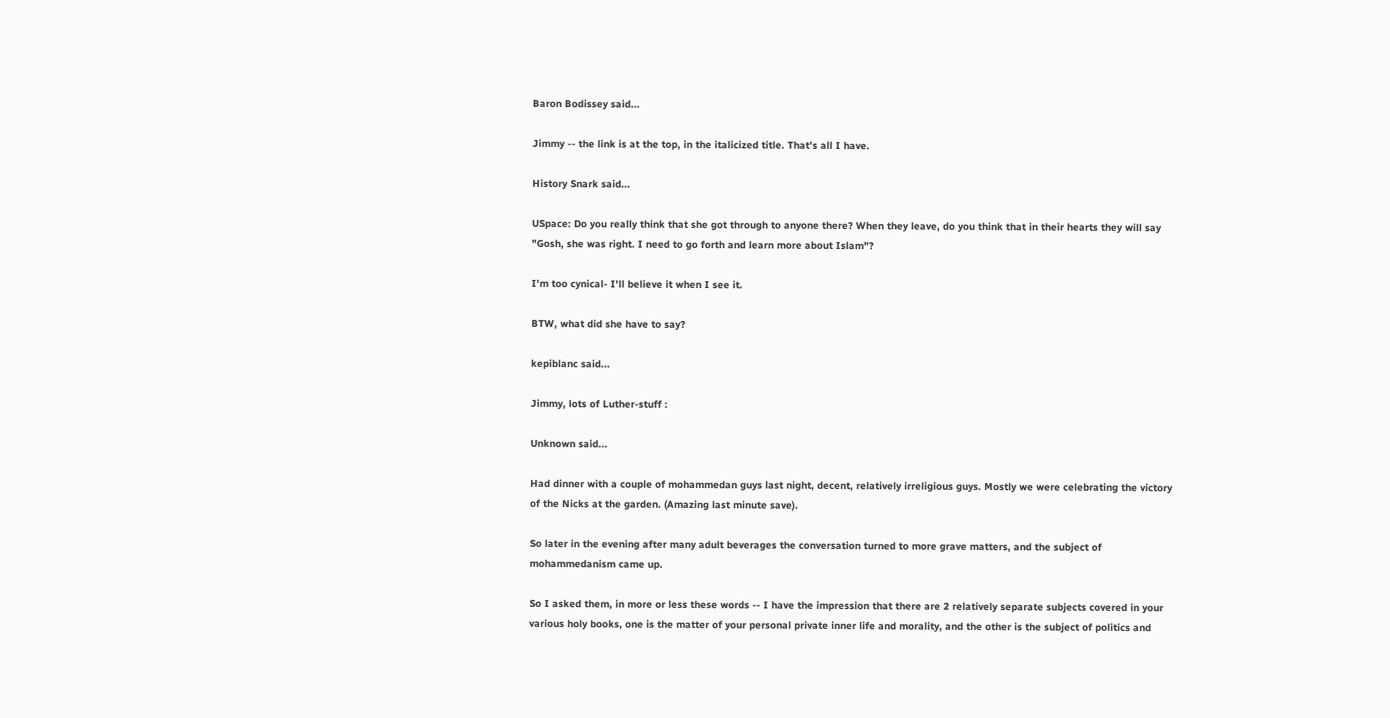Baron Bodissey said...

Jimmy -- the link is at the top, in the italicized title. That's all I have.

History Snark said...

USpace: Do you really think that she got through to anyone there? When they leave, do you think that in their hearts they will say "Gosh, she was right. I need to go forth and learn more about Islam"?

I'm too cynical- I'll believe it when I see it.

BTW, what did she have to say?

kepiblanc said...

Jimmy, lots of Luther-stuff :

Unknown said...

Had dinner with a couple of mohammedan guys last night, decent, relatively irreligious guys. Mostly we were celebrating the victory of the Nicks at the garden. (Amazing last minute save).

So later in the evening after many adult beverages the conversation turned to more grave matters, and the subject of mohammedanism came up.

So I asked them, in more or less these words -- I have the impression that there are 2 relatively separate subjects covered in your various holy books, one is the matter of your personal private inner life and morality, and the other is the subject of politics and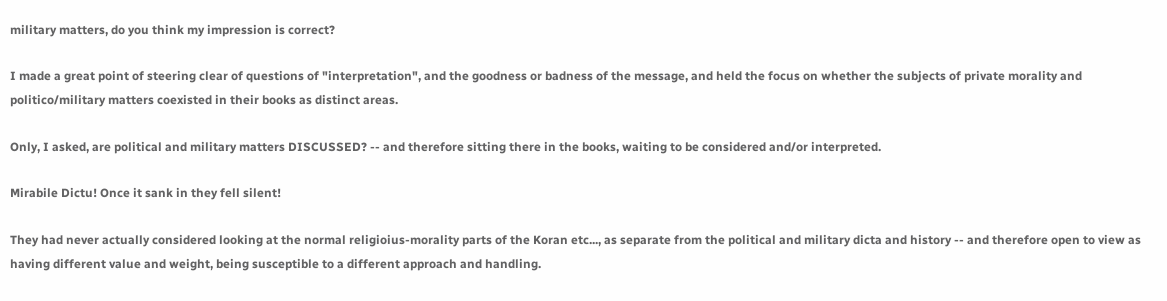military matters, do you think my impression is correct?

I made a great point of steering clear of questions of "interpretation", and the goodness or badness of the message, and held the focus on whether the subjects of private morality and politico/military matters coexisted in their books as distinct areas.

Only, I asked, are political and military matters DISCUSSED? -- and therefore sitting there in the books, waiting to be considered and/or interpreted.

Mirabile Dictu! Once it sank in they fell silent!

They had never actually considered looking at the normal religioius-morality parts of the Koran etc..., as separate from the political and military dicta and history -- and therefore open to view as having different value and weight, being susceptible to a different approach and handling.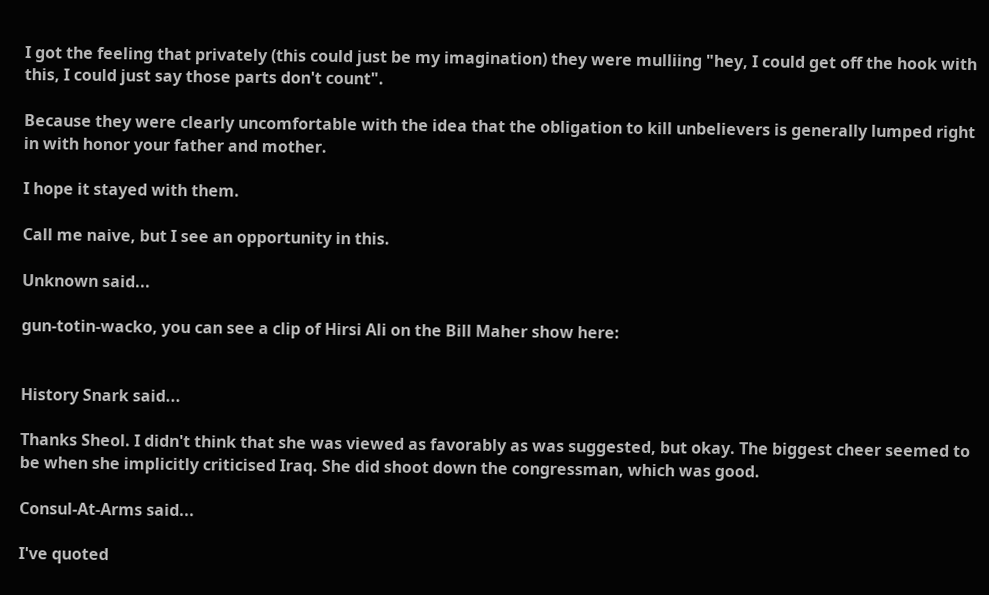I got the feeling that privately (this could just be my imagination) they were mulliing "hey, I could get off the hook with this, I could just say those parts don't count".

Because they were clearly uncomfortable with the idea that the obligation to kill unbelievers is generally lumped right in with honor your father and mother.

I hope it stayed with them.

Call me naive, but I see an opportunity in this.

Unknown said...

gun-totin-wacko, you can see a clip of Hirsi Ali on the Bill Maher show here:


History Snark said...

Thanks Sheol. I didn't think that she was viewed as favorably as was suggested, but okay. The biggest cheer seemed to be when she implicitly criticised Iraq. She did shoot down the congressman, which was good.

Consul-At-Arms said...

I've quoted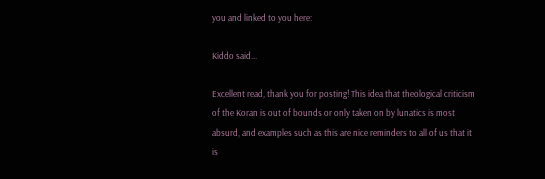you and linked to you here:

Kiddo said...

Excellent read, thank you for posting! This idea that theological criticism of the Koran is out of bounds or only taken on by lunatics is most absurd, and examples such as this are nice reminders to all of us that it is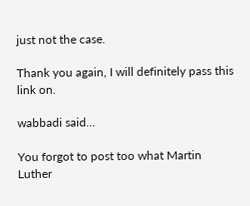just not the case.

Thank you again, I will definitely pass this link on.

wabbadi said...

You forgot to post too what Martin Luther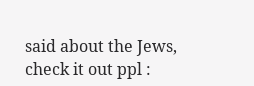said about the Jews, check it out ppl :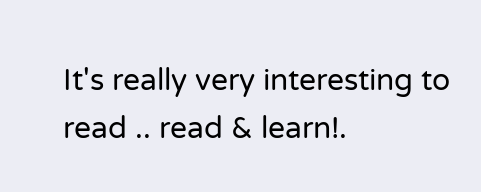It's really very interesting to read .. read & learn!.